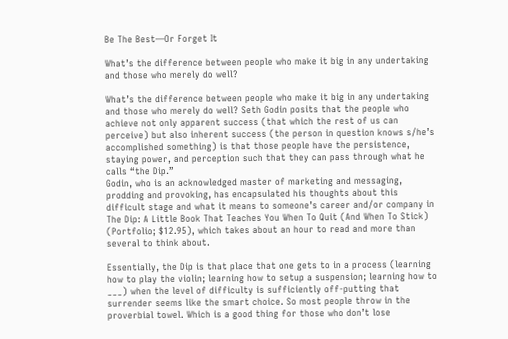Be The Best—Or Forget It

What’s the difference between people who make it big in any undertaking and those who merely do well?

What’s the difference between people who make it big in any undertaking and those who merely do well? Seth Godin posits that the people who achieve not only apparent success (that which the rest of us can perceive) but also inherent success (the person in question knows s/he’s accomplished something) is that those people have the persistence, staying power, and perception such that they can pass through what he calls “the Dip.”
Godin, who is an acknowledged master of marketing and messaging, prodding and provoking, has encapsulated his thoughts about this difficult stage and what it means to someone’s career and/or company in The Dip: A Little Book That Teaches You When To Quit (And When To Stick) (Portfolio; $12.95), which takes about an hour to read and more than several to think about.

Essentially, the Dip is that place that one gets to in a process (learning how to play the violin; learning how to setup a suspension; learning how to ___) when the level of difficulty is sufficiently off-putting that surrender seems like the smart choice. So most people throw in the proverbial towel. Which is a good thing for those who don’t lose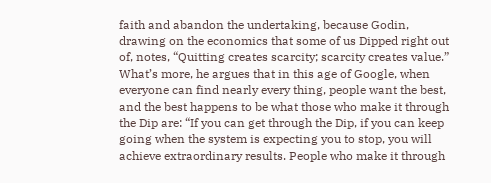faith and abandon the undertaking, because Godin, drawing on the economics that some of us Dipped right out of, notes, “Quitting creates scarcity; scarcity creates value.” What’s more, he argues that in this age of Google, when everyone can find nearly every thing, people want the best, and the best happens to be what those who make it through the Dip are: “If you can get through the Dip, if you can keep going when the system is expecting you to stop, you will achieve extraordinary results. People who make it through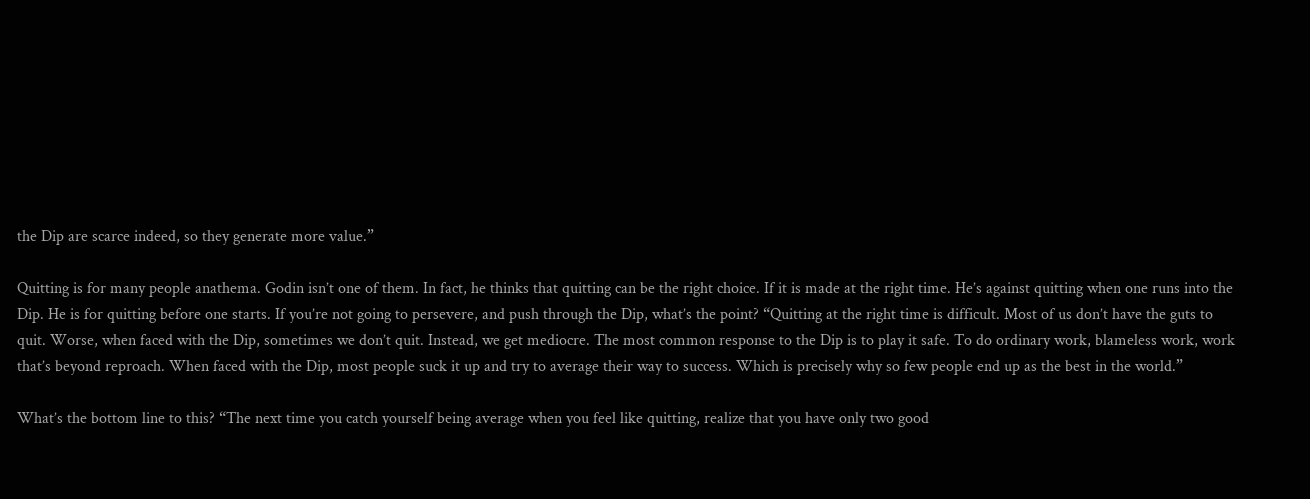the Dip are scarce indeed, so they generate more value.”

Quitting is for many people anathema. Godin isn’t one of them. In fact, he thinks that quitting can be the right choice. If it is made at the right time. He’s against quitting when one runs into the Dip. He is for quitting before one starts. If you’re not going to persevere, and push through the Dip, what’s the point? “Quitting at the right time is difficult. Most of us don’t have the guts to quit. Worse, when faced with the Dip, sometimes we don’t quit. Instead, we get mediocre. The most common response to the Dip is to play it safe. To do ordinary work, blameless work, work that’s beyond reproach. When faced with the Dip, most people suck it up and try to average their way to success. Which is precisely why so few people end up as the best in the world.”

What’s the bottom line to this? “The next time you catch yourself being average when you feel like quitting, realize that you have only two good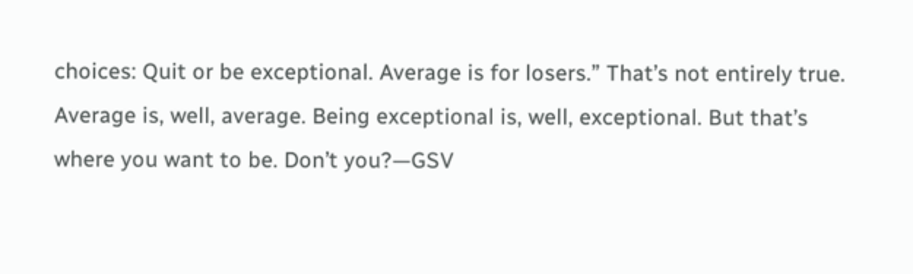choices: Quit or be exceptional. Average is for losers.” That’s not entirely true. Average is, well, average. Being exceptional is, well, exceptional. But that’s where you want to be. Don’t you?—GSV